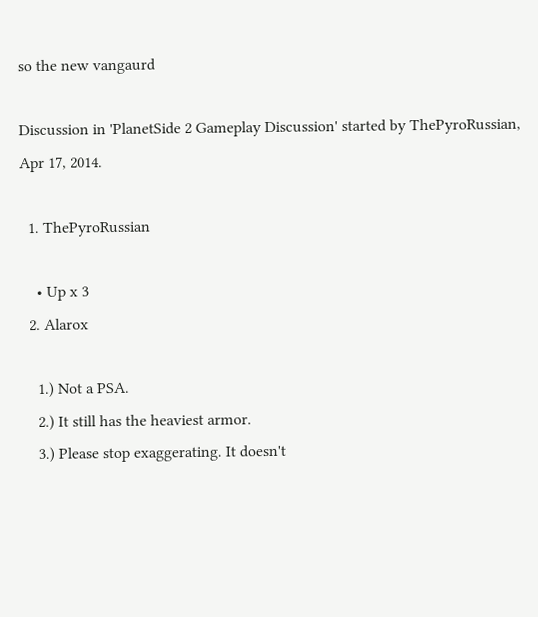so the new vangaurd

Discussion in 'PlanetSide 2 Gameplay Discussion' started by ThePyroRussian, Apr 17, 2014.

  1. ThePyroRussian

    • Up x 3
  2. Alarox

    1.) Not a PSA.
    2.) It still has the heaviest armor.
    3.) Please stop exaggerating. It doesn't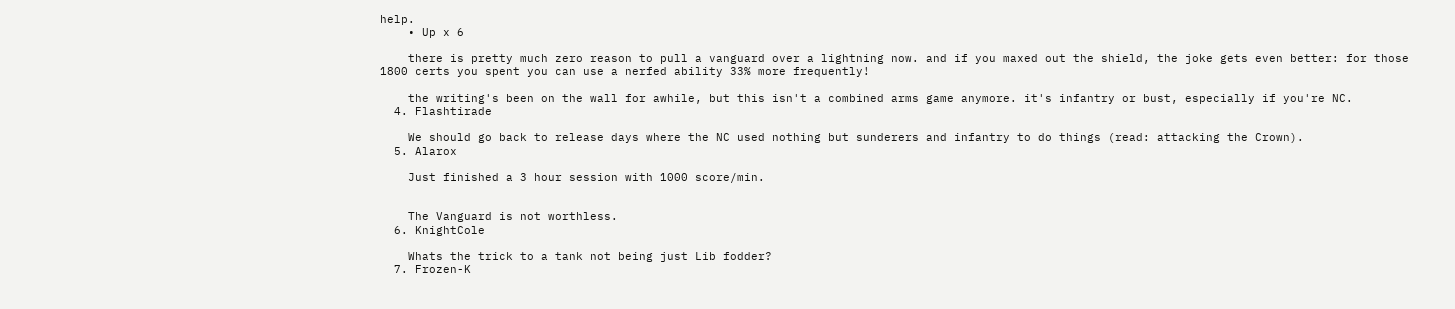help.
    • Up x 6

    there is pretty much zero reason to pull a vanguard over a lightning now. and if you maxed out the shield, the joke gets even better: for those 1800 certs you spent you can use a nerfed ability 33% more frequently!

    the writing's been on the wall for awhile, but this isn't a combined arms game anymore. it's infantry or bust, especially if you're NC.
  4. Flashtirade

    We should go back to release days where the NC used nothing but sunderers and infantry to do things (read: attacking the Crown).
  5. Alarox

    Just finished a 3 hour session with 1000 score/min.


    The Vanguard is not worthless.
  6. KnightCole

    Whats the trick to a tank not being just Lib fodder?
  7. Frozen-K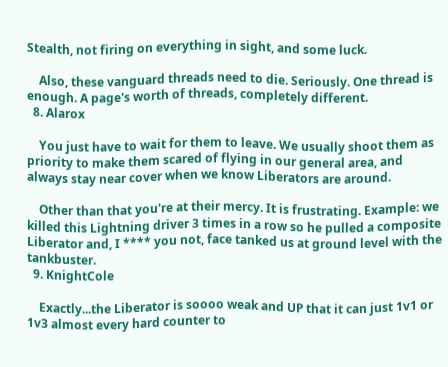Stealth, not firing on everything in sight, and some luck.

    Also, these vanguard threads need to die. Seriously. One thread is enough. A page's worth of threads, completely different.
  8. Alarox

    You just have to wait for them to leave. We usually shoot them as priority to make them scared of flying in our general area, and always stay near cover when we know Liberators are around.

    Other than that you're at their mercy. It is frustrating. Example: we killed this Lightning driver 3 times in a row so he pulled a composite Liberator and, I **** you not, face tanked us at ground level with the tankbuster.
  9. KnightCole

    Exactly...the Liberator is soooo weak and UP that it can just 1v1 or 1v3 almost every hard counter to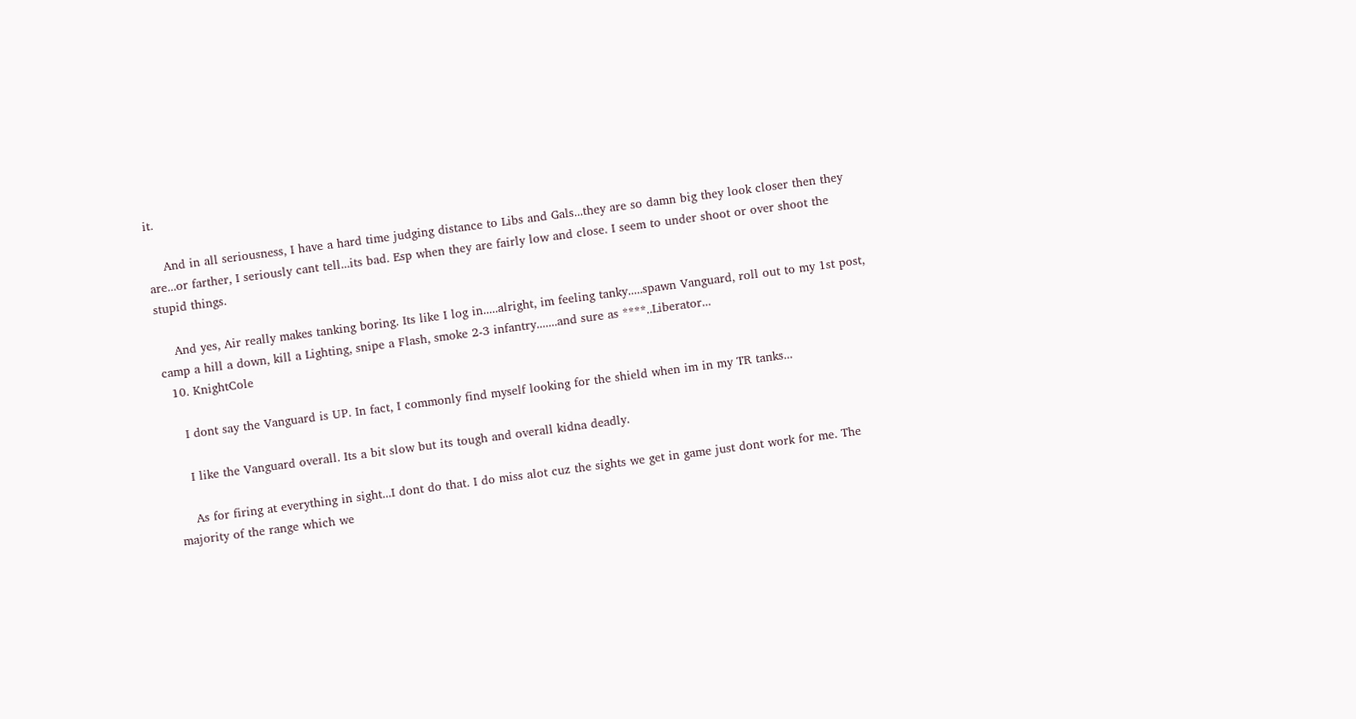it.

    And in all seriousness, I have a hard time judging distance to Libs and Gals...they are so damn big they look closer then they are...or farther, I seriously cant tell...its bad. Esp when they are fairly low and close. I seem to under shoot or over shoot the stupid things.

    And yes, Air really makes tanking boring. Its like I log in.....alright, im feeling tanky.....spawn Vanguard, roll out to my 1st post, camp a hill a down, kill a Lighting, snipe a Flash, smoke 2-3 infantry.......and sure as ****..Liberator...
  10. KnightCole

    I dont say the Vanguard is UP. In fact, I commonly find myself looking for the shield when im in my TR tanks...

    I like the Vanguard overall. Its a bit slow but its tough and overall kidna deadly.

    As for firing at everything in sight...I dont do that. I do miss alot cuz the sights we get in game just dont work for me. The majority of the range which we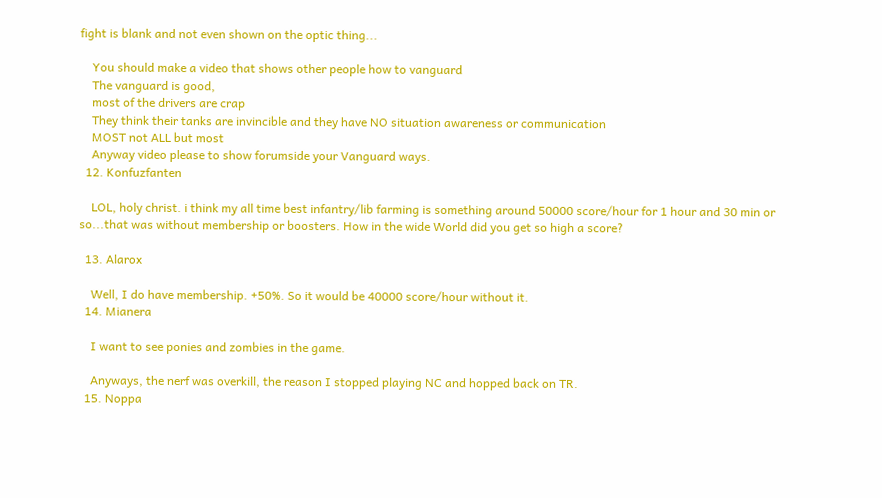fight is blank and not even shown on the optic thing...

    You should make a video that shows other people how to vanguard
    The vanguard is good,
    most of the drivers are crap
    They think their tanks are invincible and they have NO situation awareness or communication
    MOST not ALL but most
    Anyway video please to show forumside your Vanguard ways.
  12. Konfuzfanten

    LOL, holy christ. i think my all time best infantry/lib farming is something around 50000 score/hour for 1 hour and 30 min or so...that was without membership or boosters. How in the wide World did you get so high a score?

  13. Alarox

    Well, I do have membership. +50%. So it would be 40000 score/hour without it.
  14. Mianera

    I want to see ponies and zombies in the game.

    Anyways, the nerf was overkill, the reason I stopped playing NC and hopped back on TR.
  15. Noppa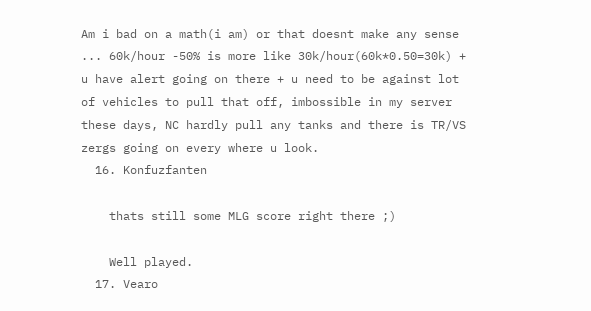Am i bad on a math(i am) or that doesnt make any sense ... 60k/hour -50% is more like 30k/hour(60k*0.50=30k) + u have alert going on there + u need to be against lot of vehicles to pull that off, imbossible in my server these days, NC hardly pull any tanks and there is TR/VS zergs going on every where u look.
  16. Konfuzfanten

    thats still some MLG score right there ;)

    Well played.
  17. Vearo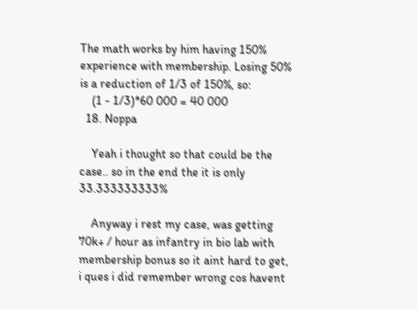The math works by him having 150% experience with membership. Losing 50% is a reduction of 1/3 of 150%, so:
    (1 - 1/3)*60 000 = 40 000
  18. Noppa

    Yeah i thought so that could be the case.. so in the end the it is only 33.333333333%

    Anyway i rest my case, was getting 70k+ / hour as infantry in bio lab with membership bonus so it aint hard to get, i ques i did remember wrong cos havent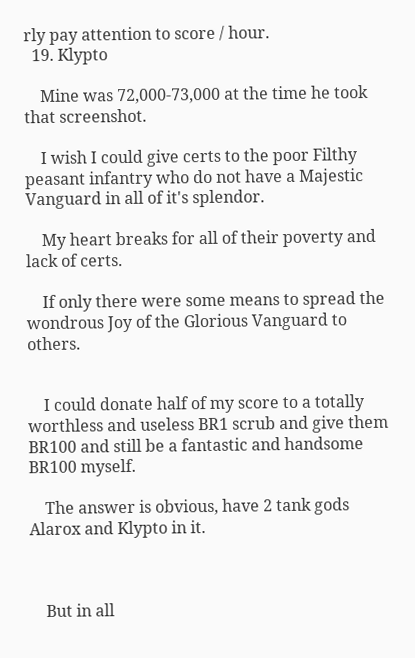rly pay attention to score / hour.
  19. Klypto

    Mine was 72,000-73,000 at the time he took that screenshot.

    I wish I could give certs to the poor Filthy peasant infantry who do not have a Majestic Vanguard in all of it's splendor.

    My heart breaks for all of their poverty and lack of certs.

    If only there were some means to spread the wondrous Joy of the Glorious Vanguard to others.


    I could donate half of my score to a totally worthless and useless BR1 scrub and give them BR100 and still be a fantastic and handsome BR100 myself.

    The answer is obvious, have 2 tank gods Alarox and Klypto in it.



    But in all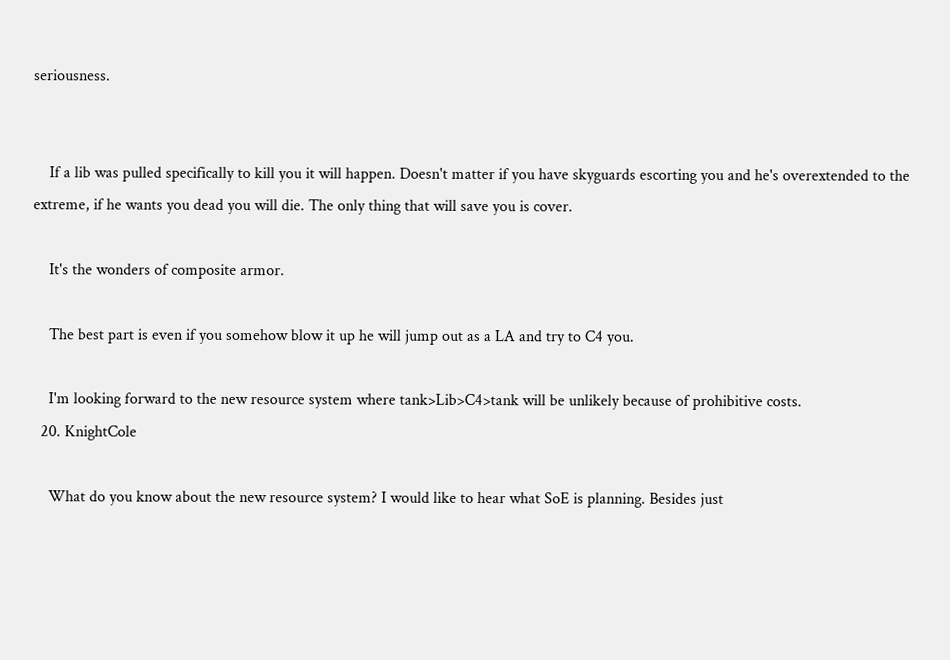seriousness.


    If a lib was pulled specifically to kill you it will happen. Doesn't matter if you have skyguards escorting you and he's overextended to the extreme, if he wants you dead you will die. The only thing that will save you is cover.

    It's the wonders of composite armor.

    The best part is even if you somehow blow it up he will jump out as a LA and try to C4 you.

    I'm looking forward to the new resource system where tank>Lib>C4>tank will be unlikely because of prohibitive costs.
  20. KnightCole

    What do you know about the new resource system? I would like to hear what SoE is planning. Besides just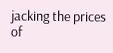jacking the prices of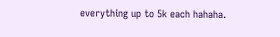everything up to 5k each hahaha.